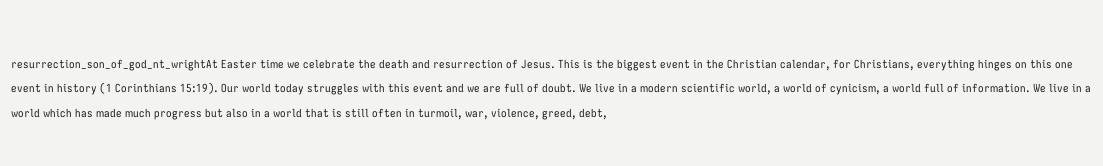resurrection_son_of_god_nt_wrightAt Easter time we celebrate the death and resurrection of Jesus. This is the biggest event in the Christian calendar, for Christians, everything hinges on this one event in history (1 Corinthians 15:19). Our world today struggles with this event and we are full of doubt. We live in a modern scientific world, a world of cynicism, a world full of information. We live in a world which has made much progress but also in a world that is still often in turmoil, war, violence, greed, debt,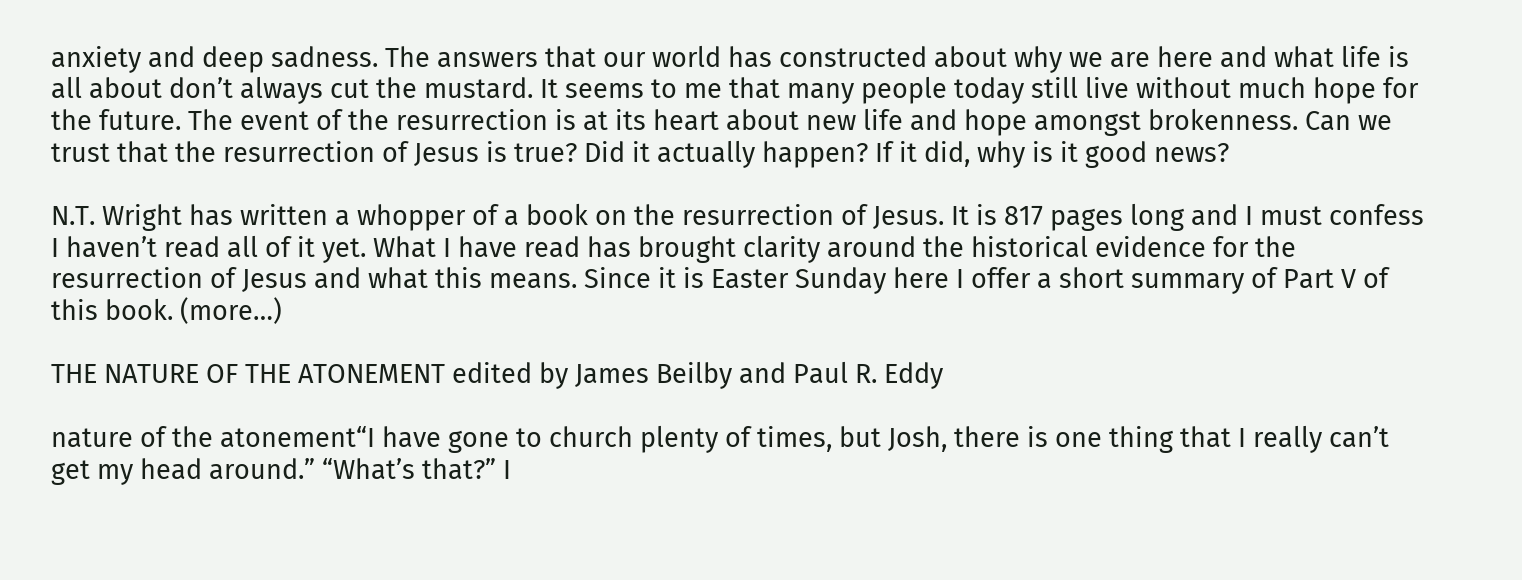anxiety and deep sadness. The answers that our world has constructed about why we are here and what life is all about don’t always cut the mustard. It seems to me that many people today still live without much hope for the future. The event of the resurrection is at its heart about new life and hope amongst brokenness. Can we trust that the resurrection of Jesus is true? Did it actually happen? If it did, why is it good news?

N.T. Wright has written a whopper of a book on the resurrection of Jesus. It is 817 pages long and I must confess I haven’t read all of it yet. What I have read has brought clarity around the historical evidence for the resurrection of Jesus and what this means. Since it is Easter Sunday here I offer a short summary of Part V of this book. (more…)

THE NATURE OF THE ATONEMENT edited by James Beilby and Paul R. Eddy

nature of the atonement“I have gone to church plenty of times, but Josh, there is one thing that I really can’t get my head around.” “What’s that?” I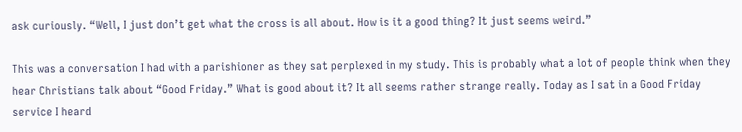ask curiously. “Well, I just don’t get what the cross is all about. How is it a good thing? It just seems weird.”

This was a conversation I had with a parishioner as they sat perplexed in my study. This is probably what a lot of people think when they hear Christians talk about “Good Friday.” What is good about it? It all seems rather strange really. Today as I sat in a Good Friday service I heard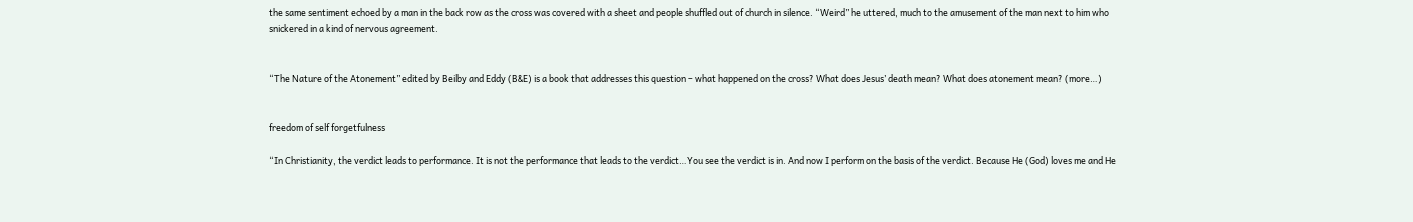the same sentiment echoed by a man in the back row as the cross was covered with a sheet and people shuffled out of church in silence. “Weird” he uttered, much to the amusement of the man next to him who snickered in a kind of nervous agreement.


“The Nature of the Atonement” edited by Beilby and Eddy (B&E) is a book that addresses this question – what happened on the cross? What does Jesus’ death mean? What does atonement mean? (more…)


freedom of self forgetfulness

“In Christianity, the verdict leads to performance. It is not the performance that leads to the verdict…You see the verdict is in. And now I perform on the basis of the verdict. Because He (God) loves me and He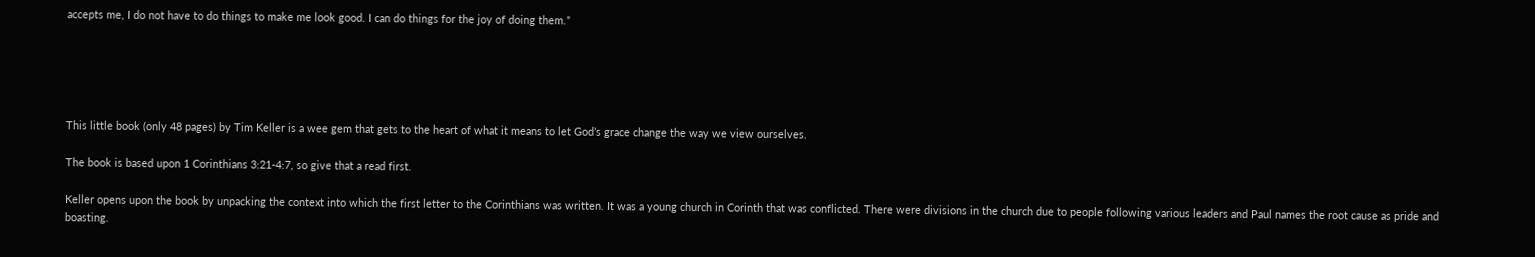accepts me, I do not have to do things to make me look good. I can do things for the joy of doing them.”





This little book (only 48 pages) by Tim Keller is a wee gem that gets to the heart of what it means to let God’s grace change the way we view ourselves.

The book is based upon 1 Corinthians 3:21-4:7, so give that a read first.

Keller opens upon the book by unpacking the context into which the first letter to the Corinthians was written. It was a young church in Corinth that was conflicted. There were divisions in the church due to people following various leaders and Paul names the root cause as pride and boasting.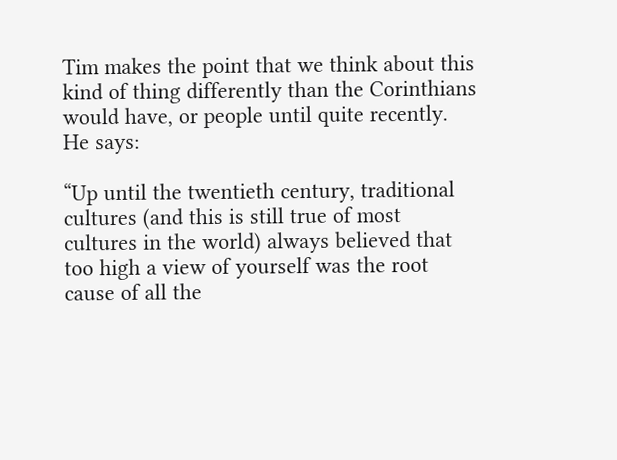Tim makes the point that we think about this kind of thing differently than the Corinthians would have, or people until quite recently. He says:

“Up until the twentieth century, traditional cultures (and this is still true of most cultures in the world) always believed that too high a view of yourself was the root cause of all the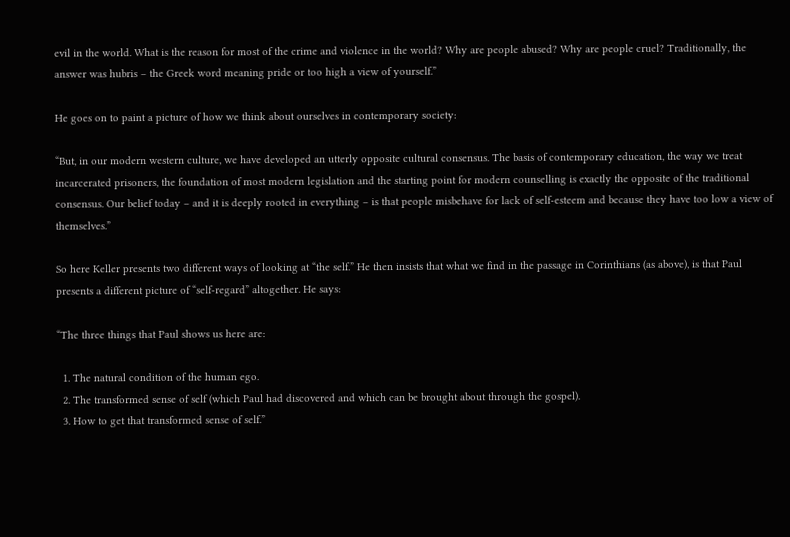evil in the world. What is the reason for most of the crime and violence in the world? Why are people abused? Why are people cruel? Traditionally, the answer was hubris – the Greek word meaning pride or too high a view of yourself.”

He goes on to paint a picture of how we think about ourselves in contemporary society:

“But, in our modern western culture, we have developed an utterly opposite cultural consensus. The basis of contemporary education, the way we treat incarcerated prisoners, the foundation of most modern legislation and the starting point for modern counselling is exactly the opposite of the traditional consensus. Our belief today – and it is deeply rooted in everything – is that people misbehave for lack of self-esteem and because they have too low a view of themselves.”

So here Keller presents two different ways of looking at “the self.” He then insists that what we find in the passage in Corinthians (as above), is that Paul presents a different picture of “self-regard” altogether. He says:

“The three things that Paul shows us here are:

  1. The natural condition of the human ego.
  2. The transformed sense of self (which Paul had discovered and which can be brought about through the gospel).
  3. How to get that transformed sense of self.”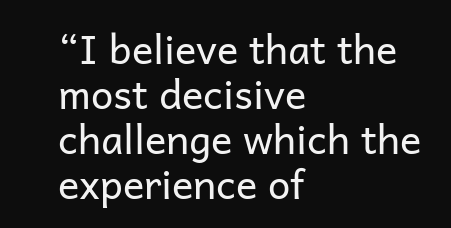“I believe that the most decisive challenge which the experience of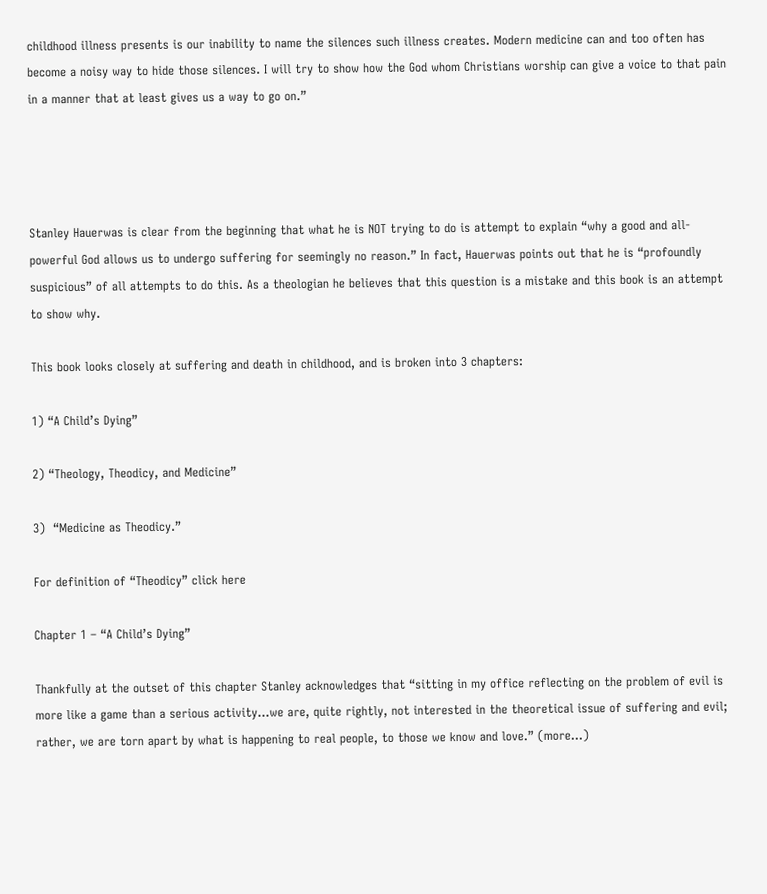childhood illness presents is our inability to name the silences such illness creates. Modern medicine can and too often has become a noisy way to hide those silences. I will try to show how the God whom Christians worship can give a voice to that pain in a manner that at least gives us a way to go on.”




Stanley Hauerwas is clear from the beginning that what he is NOT trying to do is attempt to explain “why a good and all-powerful God allows us to undergo suffering for seemingly no reason.” In fact, Hauerwas points out that he is “profoundly suspicious” of all attempts to do this. As a theologian he believes that this question is a mistake and this book is an attempt to show why.

This book looks closely at suffering and death in childhood, and is broken into 3 chapters:

1) “A Child’s Dying”

2) “Theology, Theodicy, and Medicine”

3)  “Medicine as Theodicy.”

For definition of “Theodicy” click here

Chapter 1 – “A Child’s Dying”

Thankfully at the outset of this chapter Stanley acknowledges that “sitting in my office reflecting on the problem of evil is more like a game than a serious activity…we are, quite rightly, not interested in the theoretical issue of suffering and evil; rather, we are torn apart by what is happening to real people, to those we know and love.” (more…)